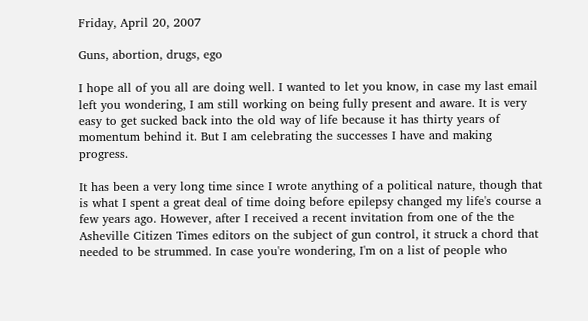Friday, April 20, 2007

Guns, abortion, drugs, ego

I hope all of you all are doing well. I wanted to let you know, in case my last email left you wondering, I am still working on being fully present and aware. It is very easy to get sucked back into the old way of life because it has thirty years of momentum behind it. But I am celebrating the successes I have and making progress.

It has been a very long time since I wrote anything of a political nature, though that is what I spent a great deal of time doing before epilepsy changed my life's course a few years ago. However, after I received a recent invitation from one of the the Asheville Citizen Times editors on the subject of gun control, it struck a chord that needed to be strummed. In case you're wondering, I'm on a list of people who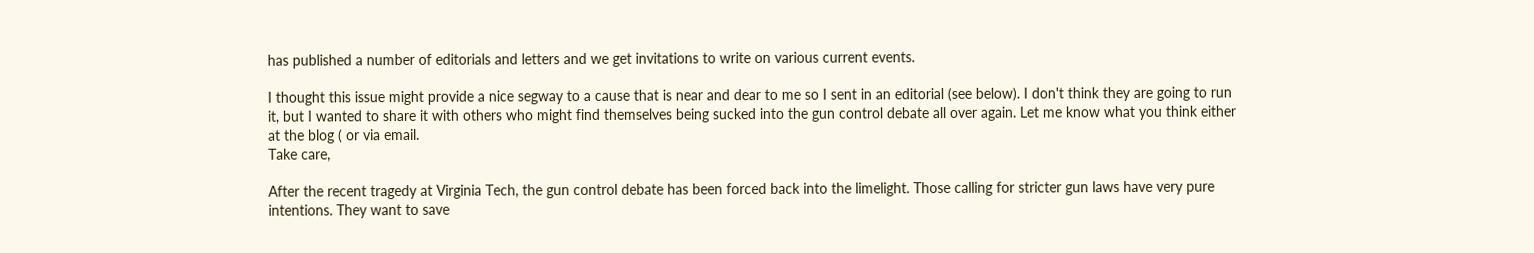has published a number of editorials and letters and we get invitations to write on various current events.

I thought this issue might provide a nice segway to a cause that is near and dear to me so I sent in an editorial (see below). I don't think they are going to run it, but I wanted to share it with others who might find themselves being sucked into the gun control debate all over again. Let me know what you think either at the blog ( or via email.
Take care,

After the recent tragedy at Virginia Tech, the gun control debate has been forced back into the limelight. Those calling for stricter gun laws have very pure intentions. They want to save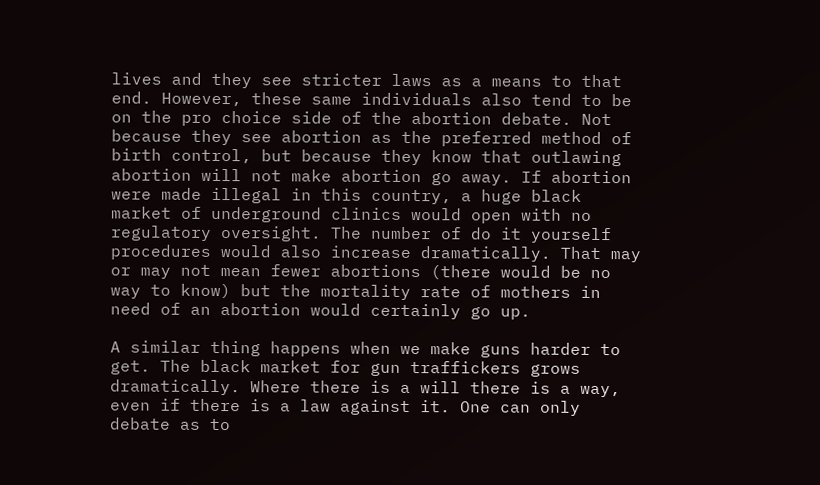lives and they see stricter laws as a means to that end. However, these same individuals also tend to be on the pro choice side of the abortion debate. Not because they see abortion as the preferred method of birth control, but because they know that outlawing abortion will not make abortion go away. If abortion were made illegal in this country, a huge black market of underground clinics would open with no regulatory oversight. The number of do it yourself procedures would also increase dramatically. That may or may not mean fewer abortions (there would be no way to know) but the mortality rate of mothers in need of an abortion would certainly go up.

A similar thing happens when we make guns harder to get. The black market for gun traffickers grows dramatically. Where there is a will there is a way, even if there is a law against it. One can only debate as to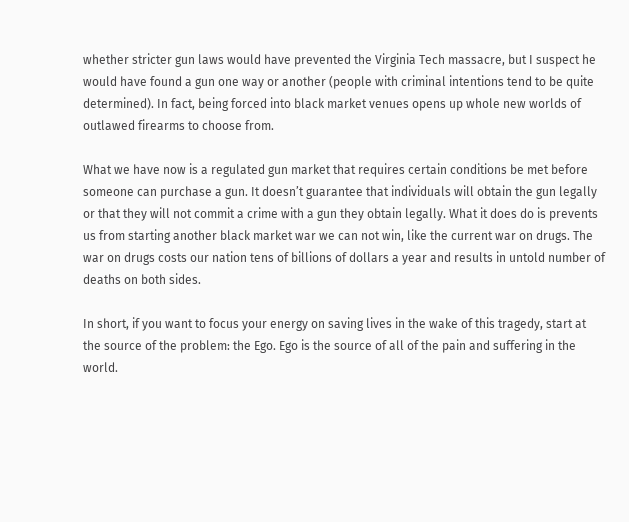whether stricter gun laws would have prevented the Virginia Tech massacre, but I suspect he would have found a gun one way or another (people with criminal intentions tend to be quite determined). In fact, being forced into black market venues opens up whole new worlds of outlawed firearms to choose from.

What we have now is a regulated gun market that requires certain conditions be met before someone can purchase a gun. It doesn’t guarantee that individuals will obtain the gun legally or that they will not commit a crime with a gun they obtain legally. What it does do is prevents us from starting another black market war we can not win, like the current war on drugs. The war on drugs costs our nation tens of billions of dollars a year and results in untold number of deaths on both sides.

In short, if you want to focus your energy on saving lives in the wake of this tragedy, start at the source of the problem: the Ego. Ego is the source of all of the pain and suffering in the world.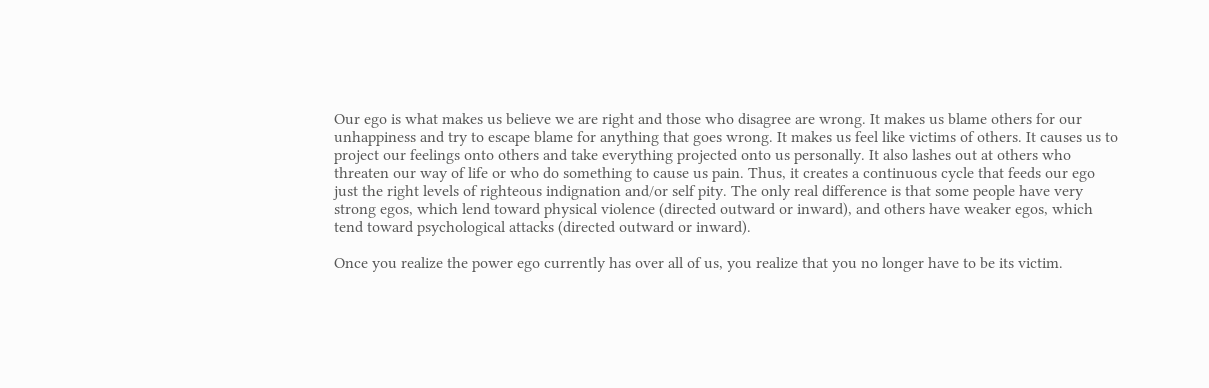Our ego is what makes us believe we are right and those who disagree are wrong. It makes us blame others for our unhappiness and try to escape blame for anything that goes wrong. It makes us feel like victims of others. It causes us to project our feelings onto others and take everything projected onto us personally. It also lashes out at others who threaten our way of life or who do something to cause us pain. Thus, it creates a continuous cycle that feeds our ego just the right levels of righteous indignation and/or self pity. The only real difference is that some people have very strong egos, which lend toward physical violence (directed outward or inward), and others have weaker egos, which tend toward psychological attacks (directed outward or inward).

Once you realize the power ego currently has over all of us, you realize that you no longer have to be its victim.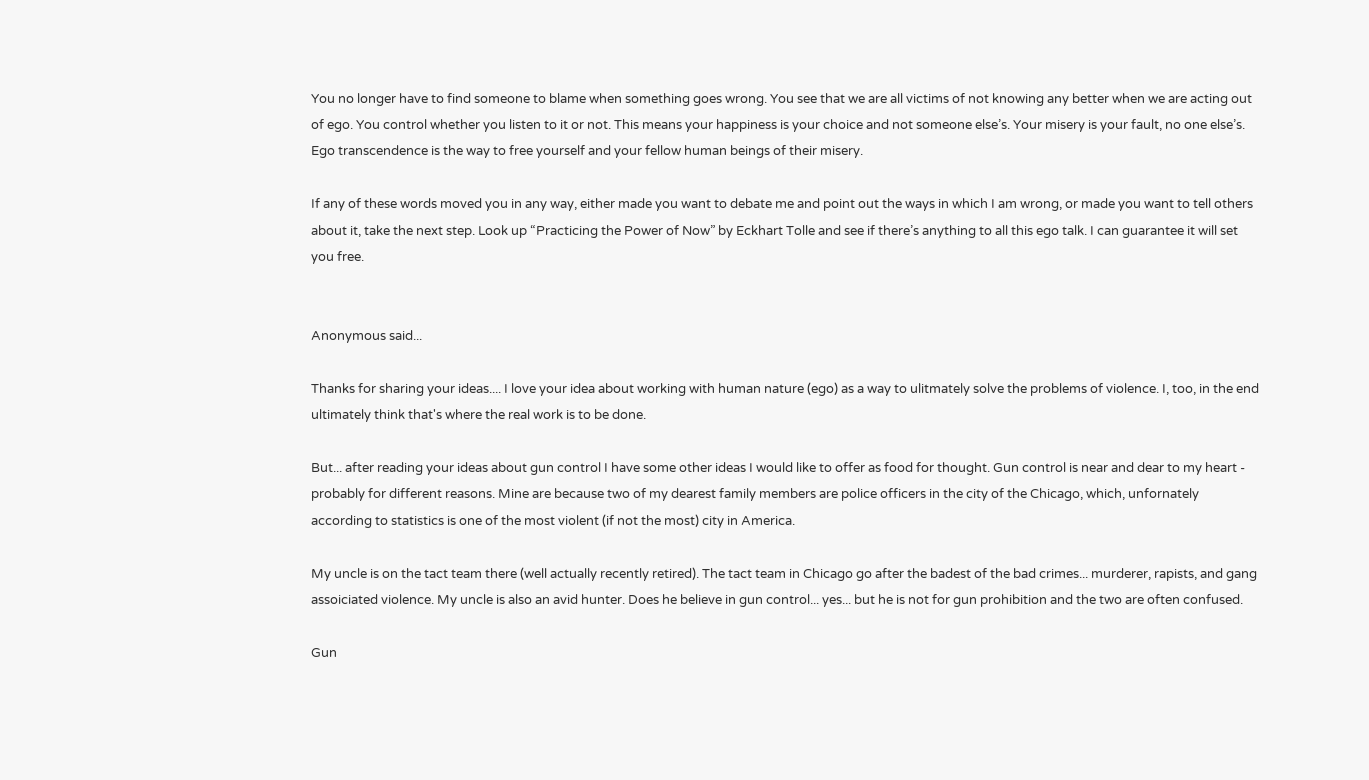You no longer have to find someone to blame when something goes wrong. You see that we are all victims of not knowing any better when we are acting out of ego. You control whether you listen to it or not. This means your happiness is your choice and not someone else’s. Your misery is your fault, no one else’s. Ego transcendence is the way to free yourself and your fellow human beings of their misery.

If any of these words moved you in any way, either made you want to debate me and point out the ways in which I am wrong, or made you want to tell others about it, take the next step. Look up “Practicing the Power of Now” by Eckhart Tolle and see if there’s anything to all this ego talk. I can guarantee it will set you free.


Anonymous said...

Thanks for sharing your ideas.... I love your idea about working with human nature (ego) as a way to ulitmately solve the problems of violence. I, too, in the end ultimately think that's where the real work is to be done.

But... after reading your ideas about gun control I have some other ideas I would like to offer as food for thought. Gun control is near and dear to my heart - probably for different reasons. Mine are because two of my dearest family members are police officers in the city of the Chicago, which, unfornately according to statistics is one of the most violent (if not the most) city in America.

My uncle is on the tact team there (well actually recently retired). The tact team in Chicago go after the badest of the bad crimes... murderer, rapists, and gang assoiciated violence. My uncle is also an avid hunter. Does he believe in gun control... yes... but he is not for gun prohibition and the two are often confused.

Gun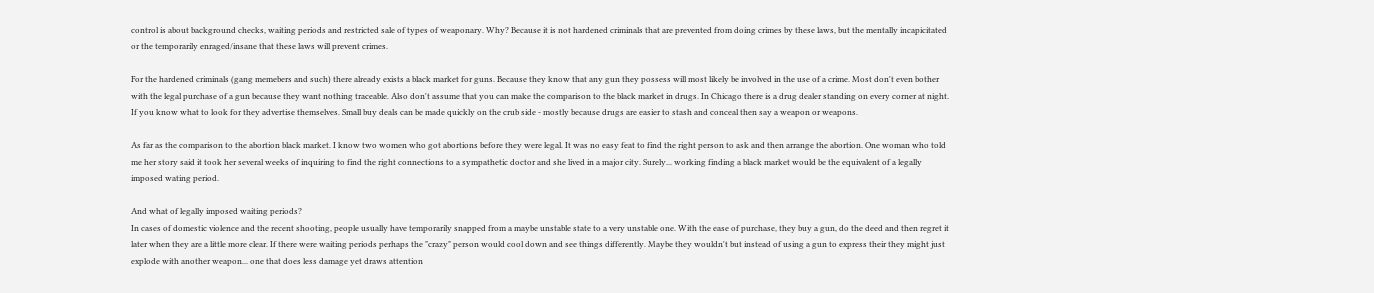control is about background checks, waiting periods and restricted sale of types of weaponary. Why? Because it is not hardened criminals that are prevented from doing crimes by these laws, but the mentally incapicitated or the temporarily enraged/insane that these laws will prevent crimes.

For the hardened criminals (gang memebers and such) there already exists a black market for guns. Because they know that any gun they possess will most likely be involved in the use of a crime. Most don't even bother with the legal purchase of a gun because they want nothing traceable. Also don't assume that you can make the comparison to the black market in drugs. In Chicago there is a drug dealer standing on every corner at night. If you know what to look for they advertise themselves. Small buy deals can be made quickly on the crub side - mostly because drugs are easier to stash and conceal then say a weapon or weapons.

As far as the comparison to the abortion black market. I know two women who got abortions before they were legal. It was no easy feat to find the right person to ask and then arrange the abortion. One woman who told me her story said it took her several weeks of inquiring to find the right connections to a sympathetic doctor and she lived in a major city. Surely... working finding a black market would be the equivalent of a legally imposed wating period.

And what of legally imposed waiting periods?
In cases of domestic violence and the recent shooting, people usually have temporarily snapped from a maybe unstable state to a very unstable one. With the ease of purchase, they buy a gun, do the deed and then regret it later when they are a little more clear. If there were waiting periods perhaps the "crazy" person would cool down and see things differently. Maybe they wouldn't but instead of using a gun to express their they might just explode with another weapon... one that does less damage yet draws attention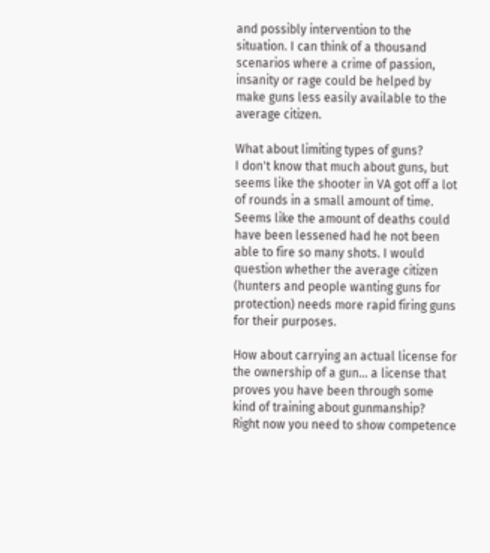and possibly intervention to the situation. I can think of a thousand scenarios where a crime of passion, insanity or rage could be helped by make guns less easily available to the average citizen.

What about limiting types of guns?
I don't know that much about guns, but seems like the shooter in VA got off a lot of rounds in a small amount of time. Seems like the amount of deaths could have been lessened had he not been able to fire so many shots. I would question whether the average citizen (hunters and people wanting guns for protection) needs more rapid firing guns for their purposes.

How about carrying an actual license for the ownership of a gun... a license that proves you have been through some kind of training about gunmanship?
Right now you need to show competence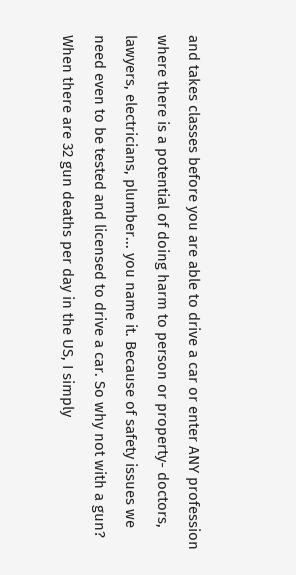and takes classes before you are able to drive a car or enter ANY profession where there is a potential of doing harm to person or property- doctors, lawyers, electricians, plumber... you name it. Because of safety issues we need even to be tested and licensed to drive a car. So why not with a gun? When there are 32 gun deaths per day in the US, I simply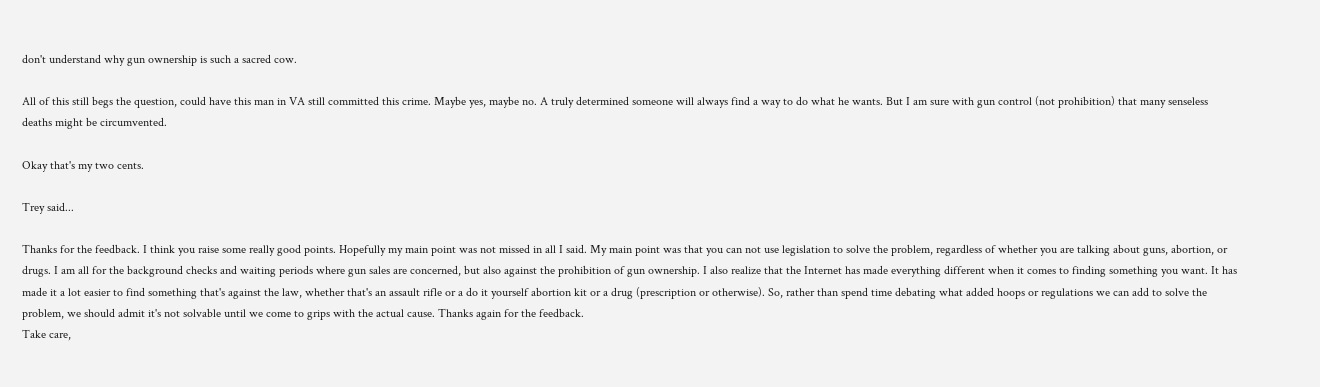don't understand why gun ownership is such a sacred cow.

All of this still begs the question, could have this man in VA still committed this crime. Maybe yes, maybe no. A truly determined someone will always find a way to do what he wants. But I am sure with gun control (not prohibition) that many senseless deaths might be circumvented.

Okay that's my two cents.

Trey said...

Thanks for the feedback. I think you raise some really good points. Hopefully my main point was not missed in all I said. My main point was that you can not use legislation to solve the problem, regardless of whether you are talking about guns, abortion, or drugs. I am all for the background checks and waiting periods where gun sales are concerned, but also against the prohibition of gun ownership. I also realize that the Internet has made everything different when it comes to finding something you want. It has made it a lot easier to find something that's against the law, whether that's an assault rifle or a do it yourself abortion kit or a drug (prescription or otherwise). So, rather than spend time debating what added hoops or regulations we can add to solve the problem, we should admit it's not solvable until we come to grips with the actual cause. Thanks again for the feedback.
Take care,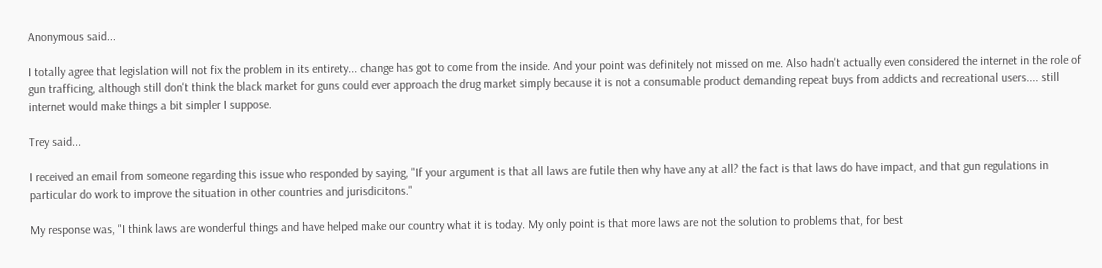Anonymous said...

I totally agree that legislation will not fix the problem in its entirety... change has got to come from the inside. And your point was definitely not missed on me. Also hadn't actually even considered the internet in the role of gun trafficing, although still don't think the black market for guns could ever approach the drug market simply because it is not a consumable product demanding repeat buys from addicts and recreational users.... still internet would make things a bit simpler I suppose.

Trey said...

I received an email from someone regarding this issue who responded by saying, "If your argument is that all laws are futile then why have any at all? the fact is that laws do have impact, and that gun regulations in particular do work to improve the situation in other countries and jurisdicitons."

My response was, "I think laws are wonderful things and have helped make our country what it is today. My only point is that more laws are not the solution to problems that, for best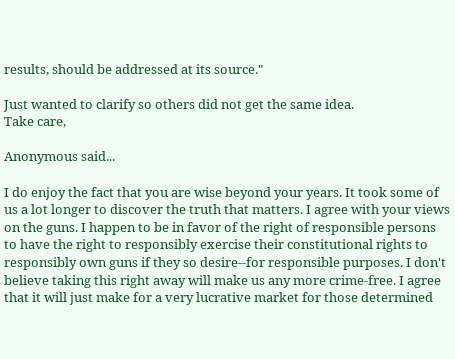results, should be addressed at its source."

Just wanted to clarify so others did not get the same idea.
Take care,

Anonymous said...

I do enjoy the fact that you are wise beyond your years. It took some of us a lot longer to discover the truth that matters. I agree with your views on the guns. I happen to be in favor of the right of responsible persons to have the right to responsibly exercise their constitutional rights to responsibly own guns if they so desire--for responsible purposes. I don't believe taking this right away will make us any more crime-free. I agree that it will just make for a very lucrative market for those determined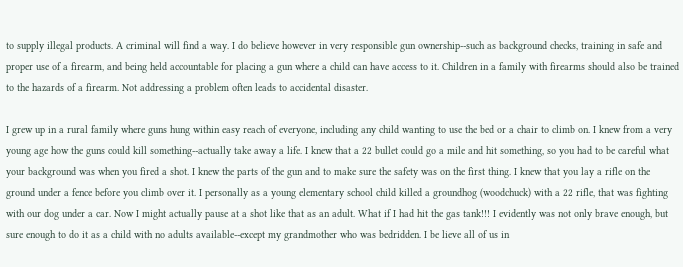to supply illegal products. A criminal will find a way. I do believe however in very responsible gun ownership--such as background checks, training in safe and proper use of a firearm, and being held accountable for placing a gun where a child can have access to it. Children in a family with firearms should also be trained to the hazards of a firearm. Not addressing a problem often leads to accidental disaster.

I grew up in a rural family where guns hung within easy reach of everyone, including any child wanting to use the bed or a chair to climb on. I knew from a very young age how the guns could kill something--actually take away a life. I knew that a 22 bullet could go a mile and hit something, so you had to be careful what your background was when you fired a shot. I knew the parts of the gun and to make sure the safety was on the first thing. I knew that you lay a rifle on the ground under a fence before you climb over it. I personally as a young elementary school child killed a groundhog (woodchuck) with a 22 rifle, that was fighting with our dog under a car. Now I might actually pause at a shot like that as an adult. What if I had hit the gas tank!!! I evidently was not only brave enough, but sure enough to do it as a child with no adults available--except my grandmother who was bedridden. I be lieve all of us in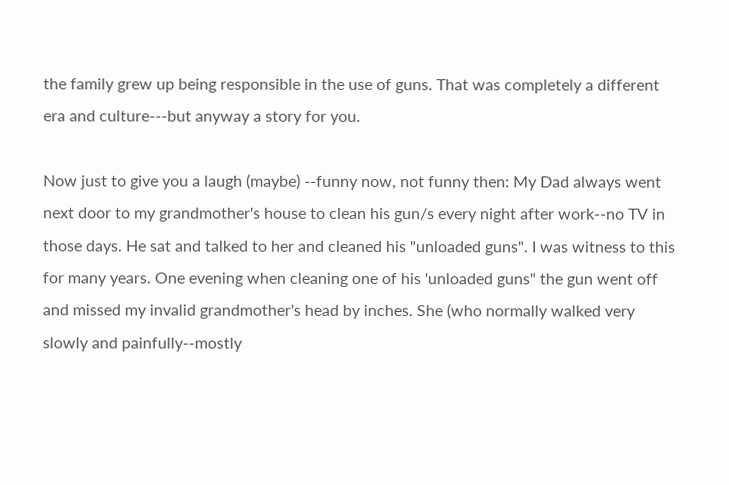the family grew up being responsible in the use of guns. That was completely a different era and culture---but anyway a story for you.

Now just to give you a laugh (maybe) --funny now, not funny then: My Dad always went next door to my grandmother's house to clean his gun/s every night after work--no TV in those days. He sat and talked to her and cleaned his "unloaded guns". I was witness to this for many years. One evening when cleaning one of his 'unloaded guns" the gun went off and missed my invalid grandmother's head by inches. She (who normally walked very slowly and painfully--mostly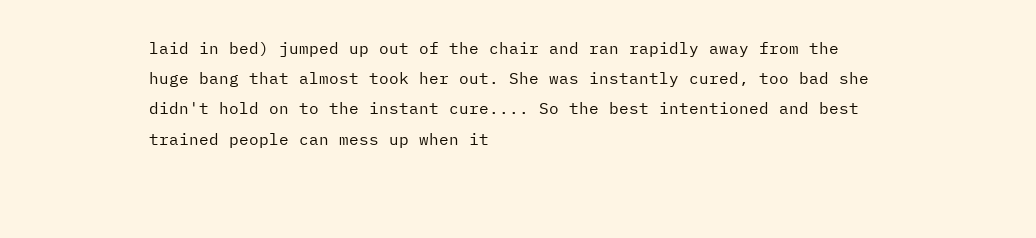laid in bed) jumped up out of the chair and ran rapidly away from the huge bang that almost took her out. She was instantly cured, too bad she didn't hold on to the instant cure.... So the best intentioned and best trained people can mess up when it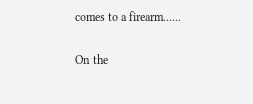comes to a firearm......

On the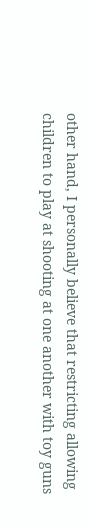other hand, I personally believe that restricting allowing children to play at shooting at one another with toy guns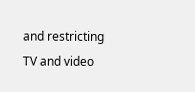and restricting TV and video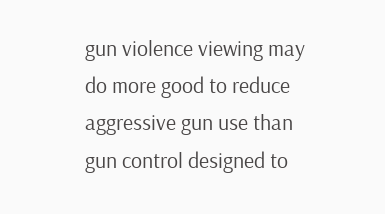gun violence viewing may do more good to reduce aggressive gun use than gun control designed to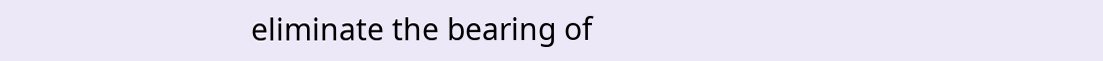eliminate the bearing of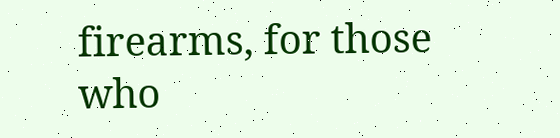firearms, for those who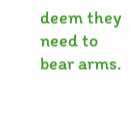deem they need to bear arms.